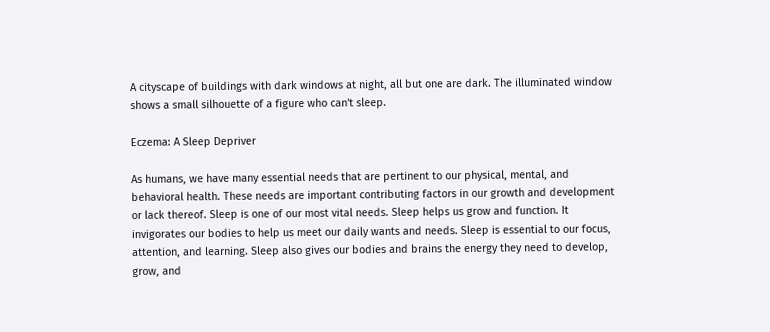A cityscape of buildings with dark windows at night, all but one are dark. The illuminated window shows a small silhouette of a figure who can't sleep.

Eczema: A Sleep Depriver

As humans, we have many essential needs that are pertinent to our physical, mental, and behavioral health. These needs are important contributing factors in our growth and development or lack thereof. Sleep is one of our most vital needs. Sleep helps us grow and function. It invigorates our bodies to help us meet our daily wants and needs. Sleep is essential to our focus, attention, and learning. Sleep also gives our bodies and brains the energy they need to develop, grow, and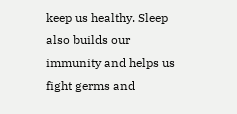keep us healthy. Sleep also builds our immunity and helps us fight germs and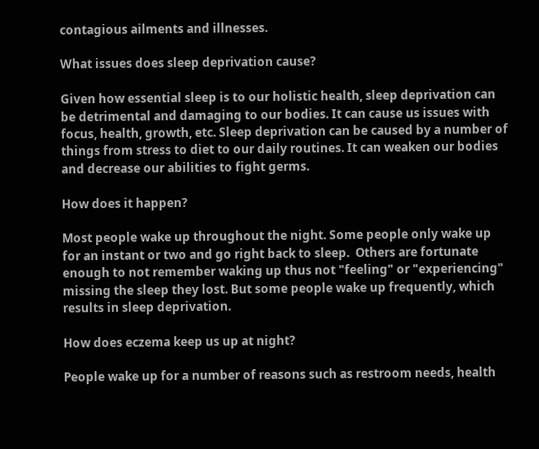contagious ailments and illnesses.

What issues does sleep deprivation cause?

Given how essential sleep is to our holistic health, sleep deprivation can be detrimental and damaging to our bodies. It can cause us issues with focus, health, growth, etc. Sleep deprivation can be caused by a number of things from stress to diet to our daily routines. It can weaken our bodies and decrease our abilities to fight germs.

How does it happen?

Most people wake up throughout the night. Some people only wake up for an instant or two and go right back to sleep.  Others are fortunate enough to not remember waking up thus not "feeling" or "experiencing" missing the sleep they lost. But some people wake up frequently, which results in sleep deprivation.

How does eczema keep us up at night?

People wake up for a number of reasons such as restroom needs, health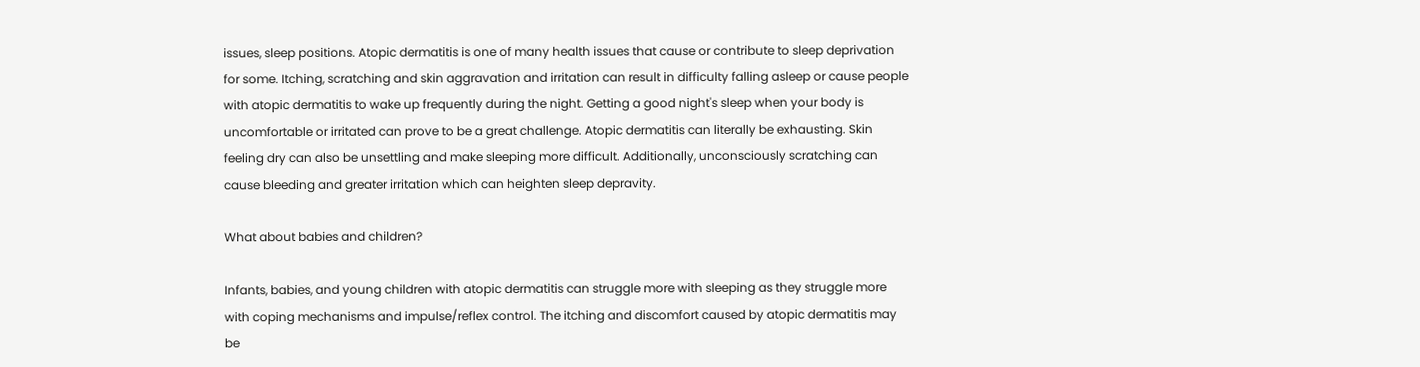issues, sleep positions. Atopic dermatitis is one of many health issues that cause or contribute to sleep deprivation for some. Itching, scratching and skin aggravation and irritation can result in difficulty falling asleep or cause people with atopic dermatitis to wake up frequently during the night. Getting a good night's sleep when your body is uncomfortable or irritated can prove to be a great challenge. Atopic dermatitis can literally be exhausting. Skin feeling dry can also be unsettling and make sleeping more difficult. Additionally, unconsciously scratching can cause bleeding and greater irritation which can heighten sleep depravity.

What about babies and children?

Infants, babies, and young children with atopic dermatitis can struggle more with sleeping as they struggle more with coping mechanisms and impulse/reflex control. The itching and discomfort caused by atopic dermatitis may be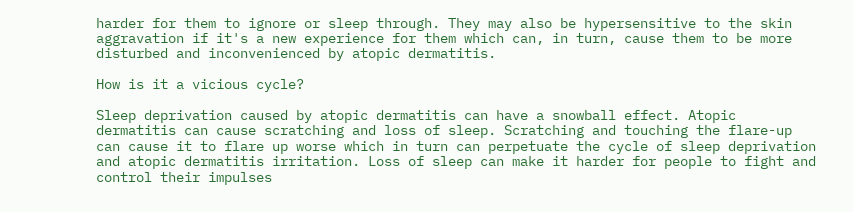harder for them to ignore or sleep through. They may also be hypersensitive to the skin aggravation if it's a new experience for them which can, in turn, cause them to be more disturbed and inconvenienced by atopic dermatitis.

How is it a vicious cycle?

Sleep deprivation caused by atopic dermatitis can have a snowball effect. Atopic dermatitis can cause scratching and loss of sleep. Scratching and touching the flare-up can cause it to flare up worse which in turn can perpetuate the cycle of sleep deprivation and atopic dermatitis irritation. Loss of sleep can make it harder for people to fight and control their impulses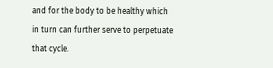and for the body to be healthy which in turn can further serve to perpetuate that cycle.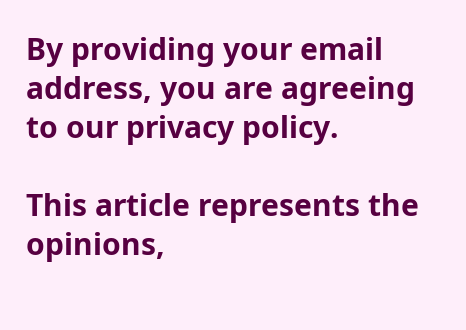By providing your email address, you are agreeing to our privacy policy.

This article represents the opinions,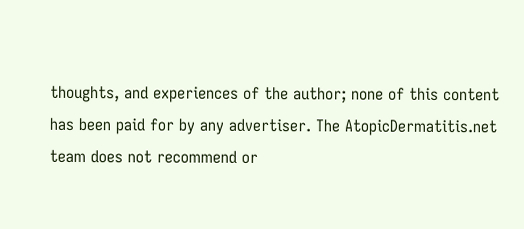thoughts, and experiences of the author; none of this content has been paid for by any advertiser. The AtopicDermatitis.net team does not recommend or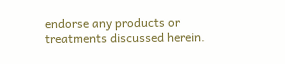endorse any products or treatments discussed herein.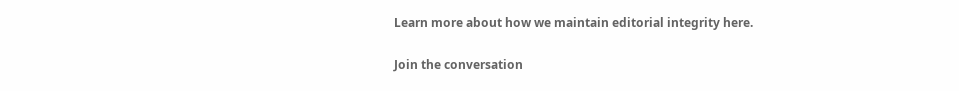Learn more about how we maintain editorial integrity here.

Join the conversation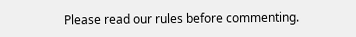Please read our rules before commenting.